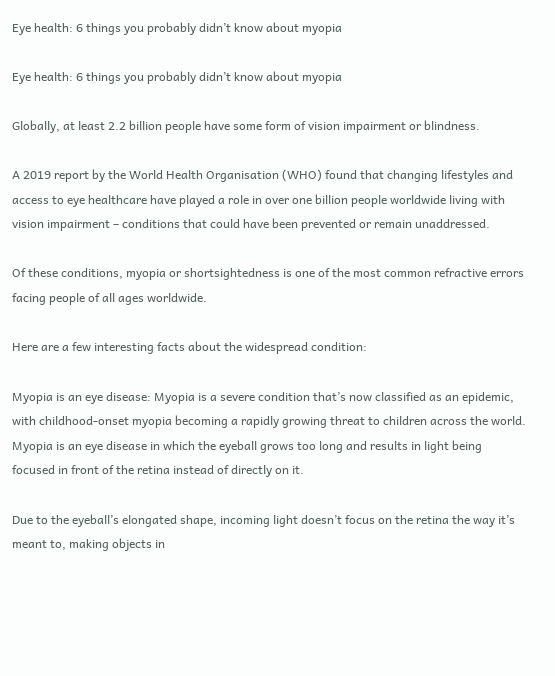Eye health: 6 things you probably didn’t know about myopia

Eye health: 6 things you probably didn’t know about myopia

Globally, at least 2.2 billion people have some form of vision impairment or blindness.

A 2019 report by the World Health Organisation (WHO) found that changing lifestyles and access to eye healthcare have played a role in over one billion people worldwide living with vision impairment – conditions that could have been prevented or remain unaddressed.

Of these conditions, myopia or shortsightedness is one of the most common refractive errors facing people of all ages worldwide.

Here are a few interesting facts about the widespread condition:

Myopia is an eye disease: Myopia is a severe condition that’s now classified as an epidemic, with childhood-onset myopia becoming a rapidly growing threat to children across the world. Myopia is an eye disease in which the eyeball grows too long and results in light being focused in front of the retina instead of directly on it.

Due to the eyeball’s elongated shape, incoming light doesn’t focus on the retina the way it’s meant to, making objects in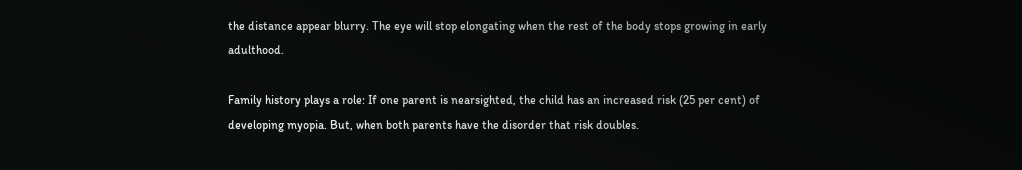the distance appear blurry. The eye will stop elongating when the rest of the body stops growing in early adulthood.

Family history plays a role: If one parent is nearsighted, the child has an increased risk (25 per cent) of developing myopia. But, when both parents have the disorder that risk doubles.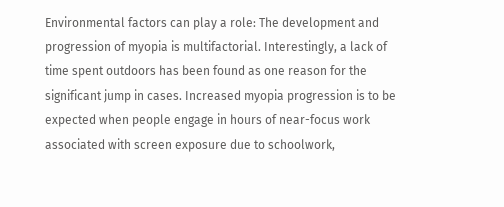Environmental factors can play a role: The development and progression of myopia is multifactorial. Interestingly, a lack of time spent outdoors has been found as one reason for the significant jump in cases. Increased myopia progression is to be expected when people engage in hours of near-focus work associated with screen exposure due to schoolwork,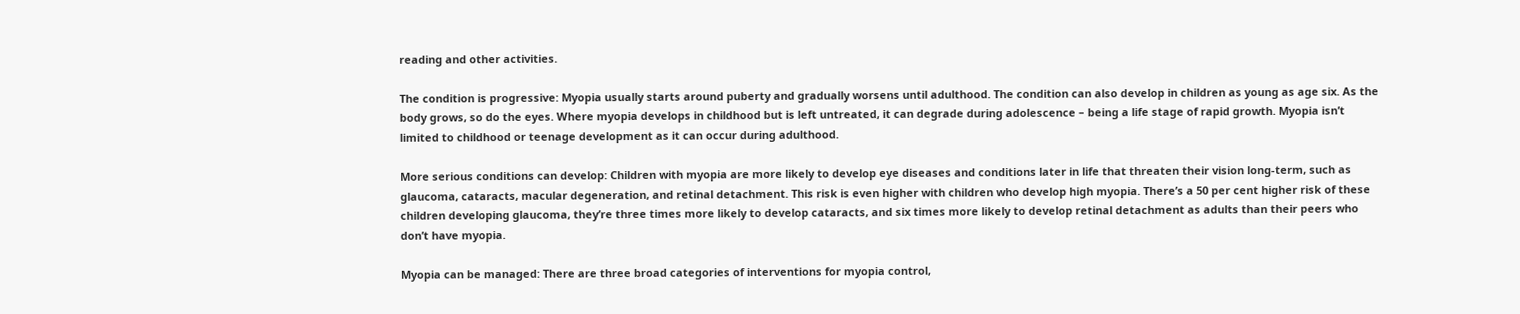reading and other activities.

The condition is progressive: Myopia usually starts around puberty and gradually worsens until adulthood. The condition can also develop in children as young as age six. As the body grows, so do the eyes. Where myopia develops in childhood but is left untreated, it can degrade during adolescence – being a life stage of rapid growth. Myopia isn’t limited to childhood or teenage development as it can occur during adulthood.

More serious conditions can develop: Children with myopia are more likely to develop eye diseases and conditions later in life that threaten their vision long-term, such as glaucoma, cataracts, macular degeneration, and retinal detachment. This risk is even higher with children who develop high myopia. There’s a 50 per cent higher risk of these children developing glaucoma, they’re three times more likely to develop cataracts, and six times more likely to develop retinal detachment as adults than their peers who don’t have myopia.

Myopia can be managed: There are three broad categories of interventions for myopia control,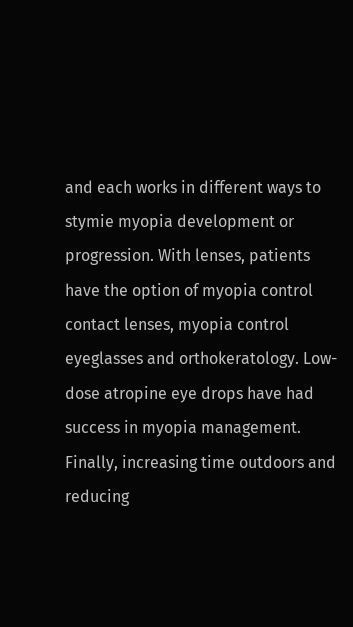and each works in different ways to stymie myopia development or progression. With lenses, patients have the option of myopia control contact lenses, myopia control eyeglasses and orthokeratology. Low-dose atropine eye drops have had success in myopia management. Finally, increasing time outdoors and reducing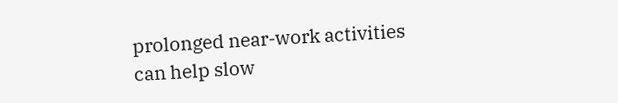prolonged near-work activities can help slow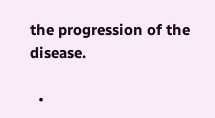the progression of the disease.

  •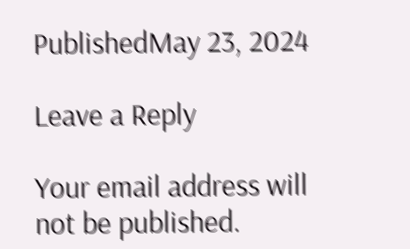PublishedMay 23, 2024

Leave a Reply

Your email address will not be published.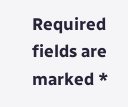Required fields are marked *